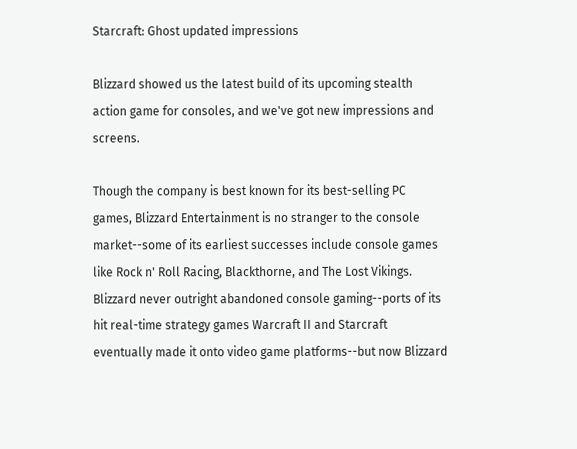Starcraft: Ghost updated impressions

Blizzard showed us the latest build of its upcoming stealth action game for consoles, and we've got new impressions and screens.

Though the company is best known for its best-selling PC games, Blizzard Entertainment is no stranger to the console market--some of its earliest successes include console games like Rock n' Roll Racing, Blackthorne, and The Lost Vikings. Blizzard never outright abandoned console gaming--ports of its hit real-time strategy games Warcraft II and Starcraft eventually made it onto video game platforms--but now Blizzard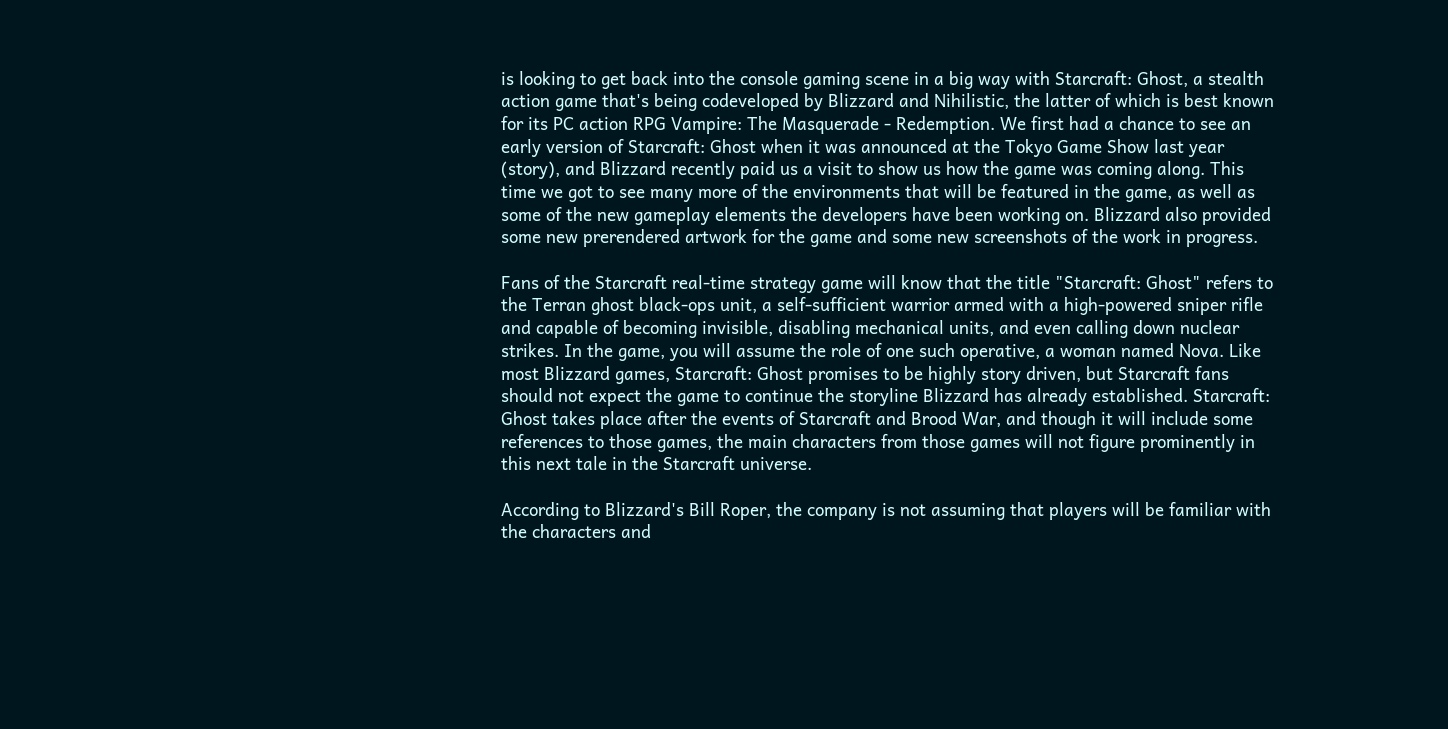is looking to get back into the console gaming scene in a big way with Starcraft: Ghost, a stealth action game that's being codeveloped by Blizzard and Nihilistic, the latter of which is best known for its PC action RPG Vampire: The Masquerade - Redemption. We first had a chance to see an early version of Starcraft: Ghost when it was announced at the Tokyo Game Show last year (story), and Blizzard recently paid us a visit to show us how the game was coming along. This time we got to see many more of the environments that will be featured in the game, as well as some of the new gameplay elements the developers have been working on. Blizzard also provided some new prerendered artwork for the game and some new screenshots of the work in progress.

Fans of the Starcraft real-time strategy game will know that the title "Starcraft: Ghost" refers to the Terran ghost black-ops unit, a self-sufficient warrior armed with a high-powered sniper rifle and capable of becoming invisible, disabling mechanical units, and even calling down nuclear strikes. In the game, you will assume the role of one such operative, a woman named Nova. Like most Blizzard games, Starcraft: Ghost promises to be highly story driven, but Starcraft fans should not expect the game to continue the storyline Blizzard has already established. Starcraft: Ghost takes place after the events of Starcraft and Brood War, and though it will include some references to those games, the main characters from those games will not figure prominently in this next tale in the Starcraft universe.

According to Blizzard's Bill Roper, the company is not assuming that players will be familiar with the characters and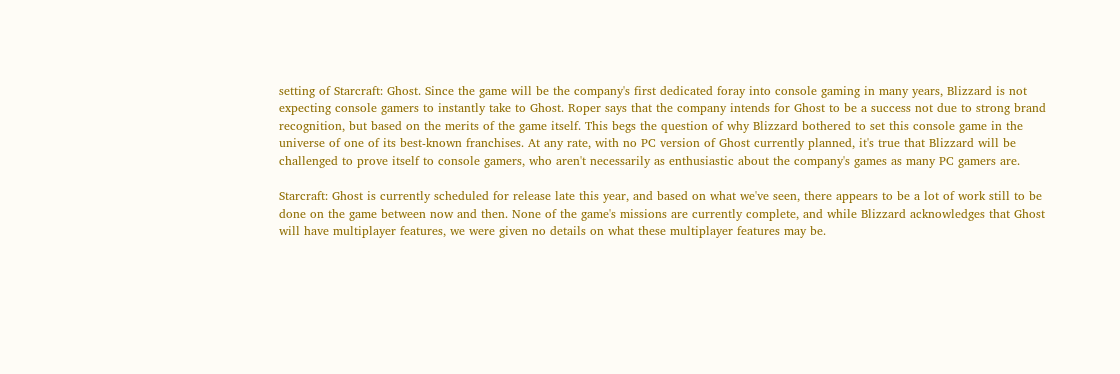setting of Starcraft: Ghost. Since the game will be the company's first dedicated foray into console gaming in many years, Blizzard is not expecting console gamers to instantly take to Ghost. Roper says that the company intends for Ghost to be a success not due to strong brand recognition, but based on the merits of the game itself. This begs the question of why Blizzard bothered to set this console game in the universe of one of its best-known franchises. At any rate, with no PC version of Ghost currently planned, it's true that Blizzard will be challenged to prove itself to console gamers, who aren't necessarily as enthusiastic about the company's games as many PC gamers are.

Starcraft: Ghost is currently scheduled for release late this year, and based on what we've seen, there appears to be a lot of work still to be done on the game between now and then. None of the game's missions are currently complete, and while Blizzard acknowledges that Ghost will have multiplayer features, we were given no details on what these multiplayer features may be.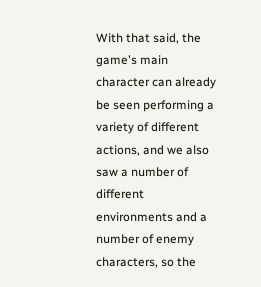With that said, the game's main character can already be seen performing a variety of different actions, and we also saw a number of different environments and a number of enemy characters, so the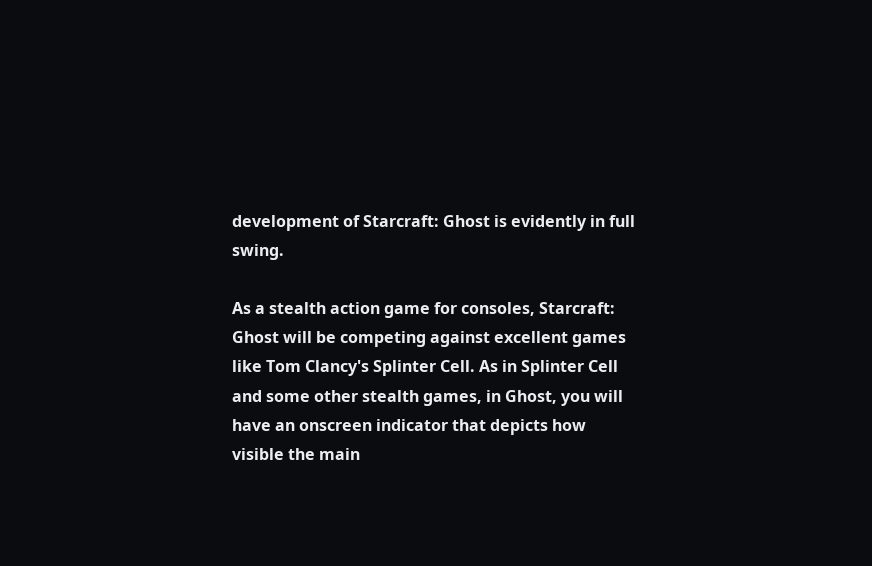development of Starcraft: Ghost is evidently in full swing.

As a stealth action game for consoles, Starcraft: Ghost will be competing against excellent games like Tom Clancy's Splinter Cell. As in Splinter Cell and some other stealth games, in Ghost, you will have an onscreen indicator that depicts how visible the main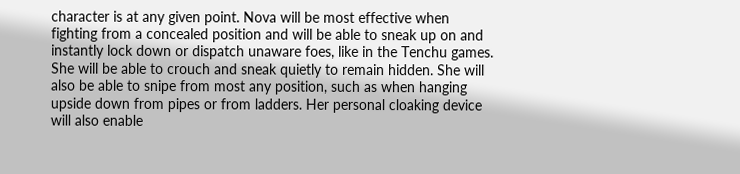character is at any given point. Nova will be most effective when fighting from a concealed position and will be able to sneak up on and instantly lock down or dispatch unaware foes, like in the Tenchu games. She will be able to crouch and sneak quietly to remain hidden. She will also be able to snipe from most any position, such as when hanging upside down from pipes or from ladders. Her personal cloaking device will also enable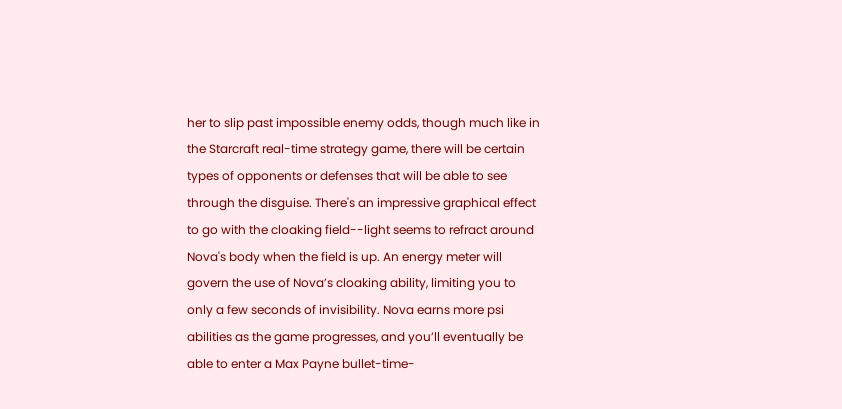her to slip past impossible enemy odds, though much like in the Starcraft real-time strategy game, there will be certain types of opponents or defenses that will be able to see through the disguise. There's an impressive graphical effect to go with the cloaking field--light seems to refract around Nova's body when the field is up. An energy meter will govern the use of Nova’s cloaking ability, limiting you to only a few seconds of invisibility. Nova earns more psi abilities as the game progresses, and you’ll eventually be able to enter a Max Payne bullet-time-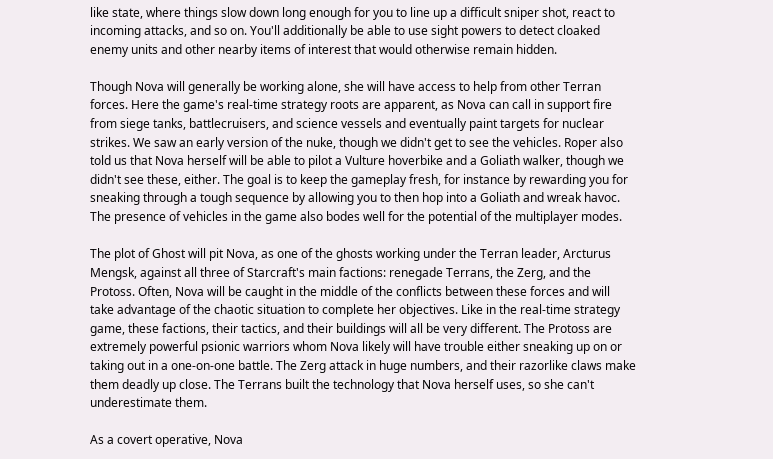like state, where things slow down long enough for you to line up a difficult sniper shot, react to incoming attacks, and so on. You'll additionally be able to use sight powers to detect cloaked enemy units and other nearby items of interest that would otherwise remain hidden.

Though Nova will generally be working alone, she will have access to help from other Terran forces. Here the game's real-time strategy roots are apparent, as Nova can call in support fire from siege tanks, battlecruisers, and science vessels and eventually paint targets for nuclear strikes. We saw an early version of the nuke, though we didn't get to see the vehicles. Roper also told us that Nova herself will be able to pilot a Vulture hoverbike and a Goliath walker, though we didn't see these, either. The goal is to keep the gameplay fresh, for instance by rewarding you for sneaking through a tough sequence by allowing you to then hop into a Goliath and wreak havoc. The presence of vehicles in the game also bodes well for the potential of the multiplayer modes.

The plot of Ghost will pit Nova, as one of the ghosts working under the Terran leader, Arcturus Mengsk, against all three of Starcraft's main factions: renegade Terrans, the Zerg, and the Protoss. Often, Nova will be caught in the middle of the conflicts between these forces and will take advantage of the chaotic situation to complete her objectives. Like in the real-time strategy game, these factions, their tactics, and their buildings will all be very different. The Protoss are extremely powerful psionic warriors whom Nova likely will have trouble either sneaking up on or taking out in a one-on-one battle. The Zerg attack in huge numbers, and their razorlike claws make them deadly up close. The Terrans built the technology that Nova herself uses, so she can't underestimate them.

As a covert operative, Nova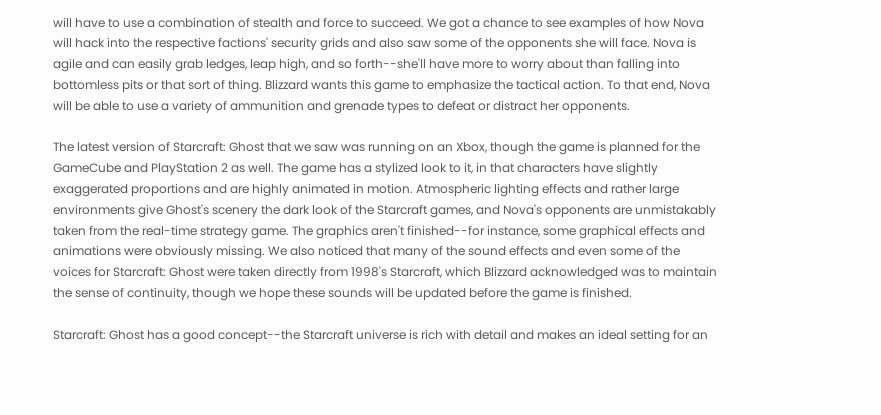will have to use a combination of stealth and force to succeed. We got a chance to see examples of how Nova will hack into the respective factions' security grids and also saw some of the opponents she will face. Nova is agile and can easily grab ledges, leap high, and so forth--she'll have more to worry about than falling into bottomless pits or that sort of thing. Blizzard wants this game to emphasize the tactical action. To that end, Nova will be able to use a variety of ammunition and grenade types to defeat or distract her opponents.

The latest version of Starcraft: Ghost that we saw was running on an Xbox, though the game is planned for the GameCube and PlayStation 2 as well. The game has a stylized look to it, in that characters have slightly exaggerated proportions and are highly animated in motion. Atmospheric lighting effects and rather large environments give Ghost's scenery the dark look of the Starcraft games, and Nova's opponents are unmistakably taken from the real-time strategy game. The graphics aren't finished--for instance, some graphical effects and animations were obviously missing. We also noticed that many of the sound effects and even some of the voices for Starcraft: Ghost were taken directly from 1998's Starcraft, which Blizzard acknowledged was to maintain the sense of continuity, though we hope these sounds will be updated before the game is finished.

Starcraft: Ghost has a good concept--the Starcraft universe is rich with detail and makes an ideal setting for an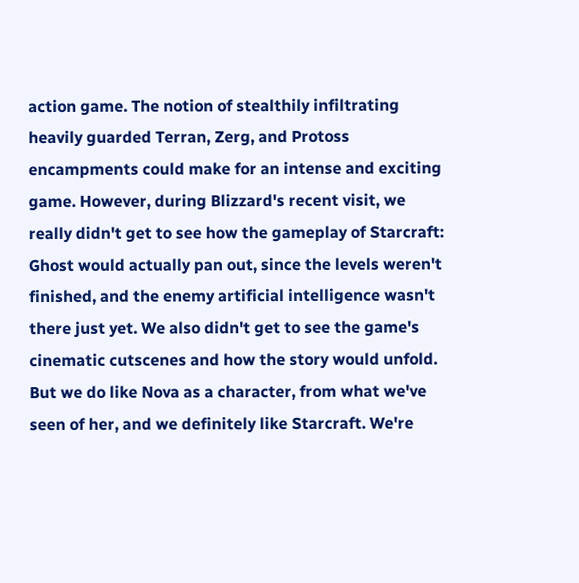action game. The notion of stealthily infiltrating heavily guarded Terran, Zerg, and Protoss encampments could make for an intense and exciting game. However, during Blizzard's recent visit, we really didn't get to see how the gameplay of Starcraft: Ghost would actually pan out, since the levels weren't finished, and the enemy artificial intelligence wasn't there just yet. We also didn't get to see the game's cinematic cutscenes and how the story would unfold. But we do like Nova as a character, from what we've seen of her, and we definitely like Starcraft. We're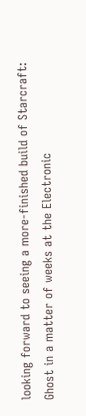looking forward to seeing a more-finished build of Starcraft: Ghost in a matter of weeks at the Electronic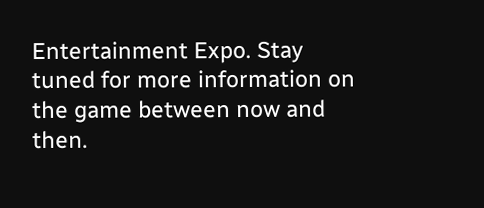Entertainment Expo. Stay tuned for more information on the game between now and then.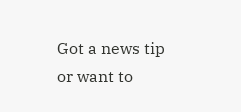Got a news tip or want to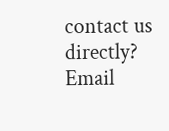contact us directly? Email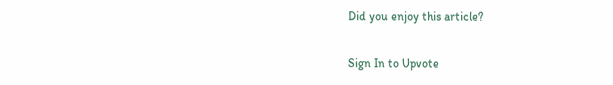Did you enjoy this article?

Sign In to Upvote